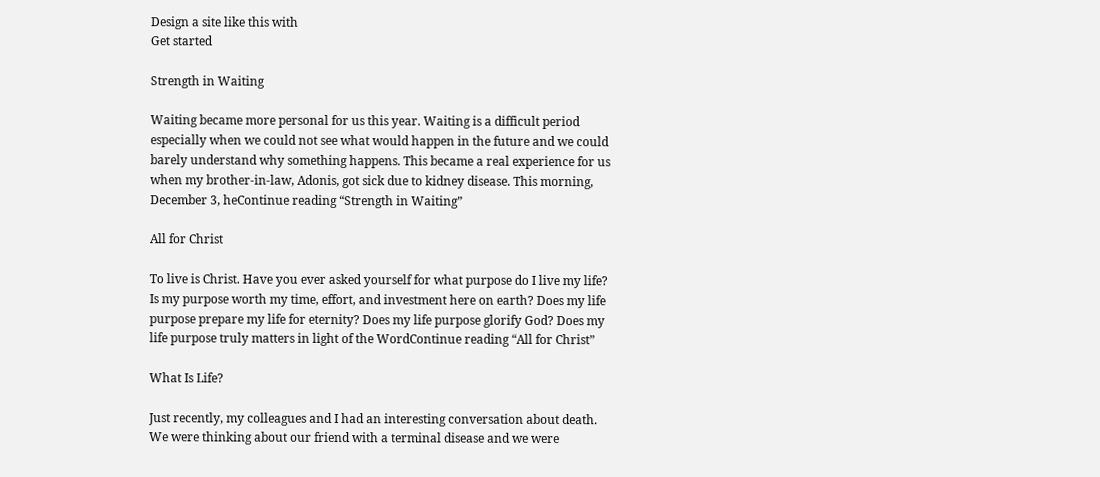Design a site like this with
Get started

Strength in Waiting

Waiting became more personal for us this year. Waiting is a difficult period especially when we could not see what would happen in the future and we could barely understand why something happens. This became a real experience for us when my brother-in-law, Adonis, got sick due to kidney disease. This morning, December 3, heContinue reading “Strength in Waiting”

All for Christ

To live is Christ. Have you ever asked yourself for what purpose do I live my life? Is my purpose worth my time, effort, and investment here on earth? Does my life purpose prepare my life for eternity? Does my life purpose glorify God? Does my life purpose truly matters in light of the WordContinue reading “All for Christ”

What Is Life?

Just recently, my colleagues and I had an interesting conversation about death. We were thinking about our friend with a terminal disease and we were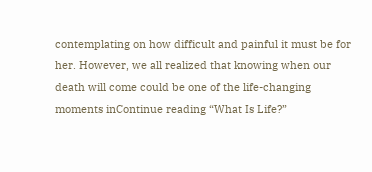contemplating on how difficult and painful it must be for her. However, we all realized that knowing when our death will come could be one of the life-changing moments inContinue reading “What Is Life?”